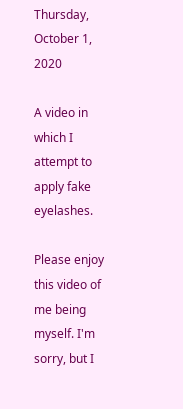Thursday, October 1, 2020

A video in which I attempt to apply fake eyelashes.

Please enjoy this video of me being myself. I'm sorry, but I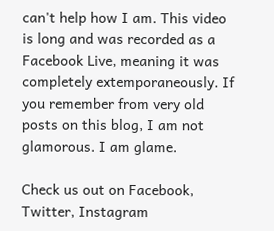can't help how I am. This video is long and was recorded as a Facebook Live, meaning it was completely extemporaneously. If you remember from very old posts on this blog, I am not glamorous. I am glame.

Check us out on Facebook, Twitter, Instagram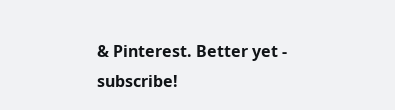& Pinterest. Better yet - subscribe!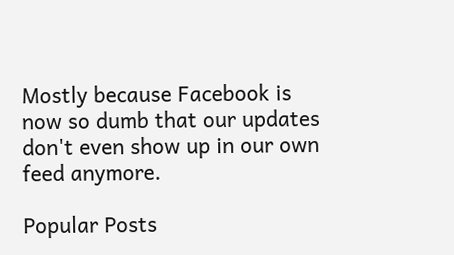Mostly because Facebook is now so dumb that our updates don't even show up in our own feed anymore.

Popular Posts